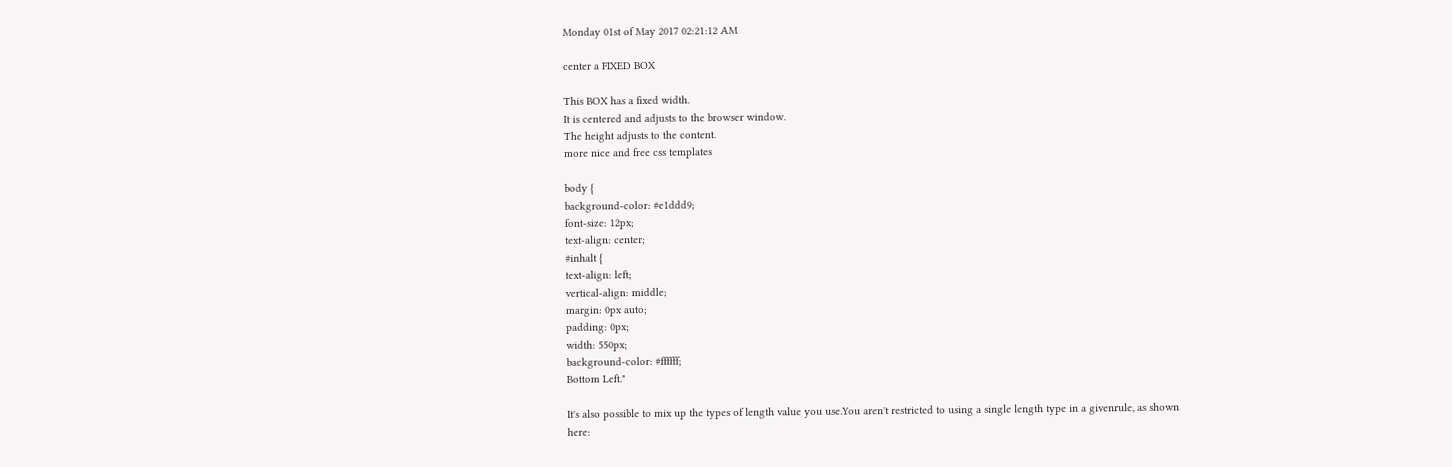Monday 01st of May 2017 02:21:12 AM

center a FIXED BOX

This BOX has a fixed width.
It is centered and adjusts to the browser window.
The height adjusts to the content.
more nice and free css templates

body {
background-color: #e1ddd9;
font-size: 12px;
text-align: center;
#inhalt {
text-align: left;
vertical-align: middle;
margin: 0px auto;
padding: 0px;
width: 550px;
background-color: #ffffff;
Bottom Left."

It's also possible to mix up the types of length value you use.You aren't restricted to using a single length type in a givenrule, as shown here: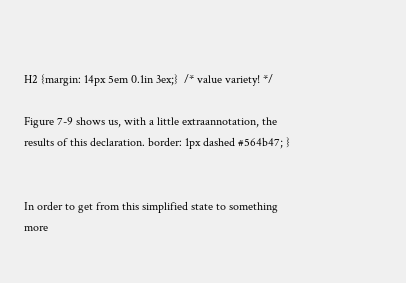H2 {margin: 14px 5em 0.1in 3ex;}  /* value variety! */

Figure 7-9 shows us, with a little extraannotation, the results of this declaration. border: 1px dashed #564b47; }


In order to get from this simplified state to something more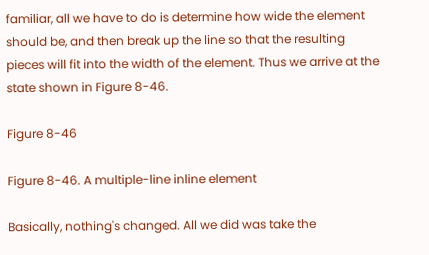familiar, all we have to do is determine how wide the element should be, and then break up the line so that the resulting pieces will fit into the width of the element. Thus we arrive at the state shown in Figure 8-46.

Figure 8-46

Figure 8-46. A multiple-line inline element

Basically, nothing's changed. All we did was take the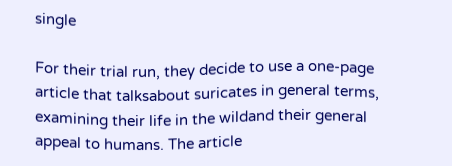single

For their trial run, they decide to use a one-page article that talksabout suricates in general terms, examining their life in the wildand their general appeal to humans. The article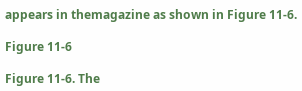appears in themagazine as shown in Figure 11-6.

Figure 11-6

Figure 11-6. The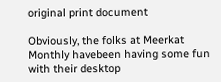original print document

Obviously, the folks at Meerkat Monthly havebeen having some fun with their desktop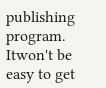publishing program. Itwon't be easy to get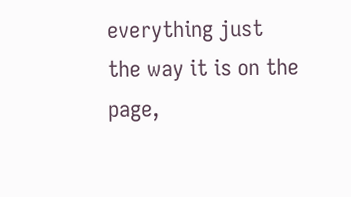everything just the way it is on the page,